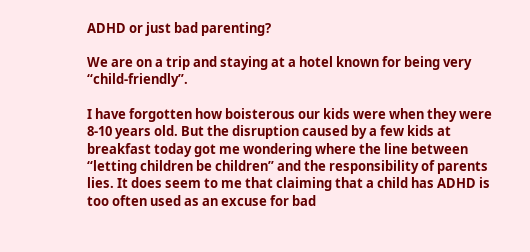ADHD or just bad parenting?

We are on a trip and staying at a hotel known for being very “child-friendly”.

I have forgotten how boisterous our kids were when they were 8-10 years old. But the disruption caused by a few kids at breakfast today got me wondering where the line between “letting children be children” and the responsibility of parents lies. It does seem to me that claiming that a child has ADHD is too often used as an excuse for bad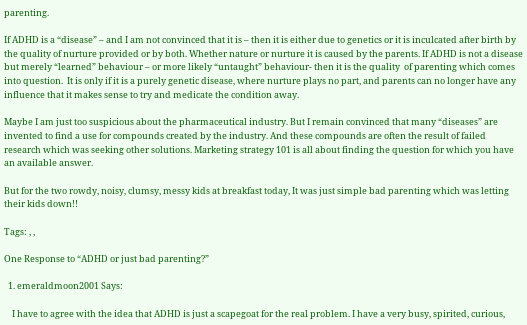parenting.

If ADHD is a “disease” – and I am not convinced that it is – then it is either due to genetics or it is inculcated after birth by the quality of nurture provided or by both. Whether nature or nurture it is caused by the parents. If ADHD is not a disease but merely “learned” behaviour – or more likely “untaught” behaviour- then it is the quality  of parenting which comes into question.  It is only if it is a purely genetic disease, where nurture plays no part, and parents can no longer have any influence that it makes sense to try and medicate the condition away.

Maybe I am just too suspicious about the pharmaceutical industry. But I remain convinced that many “diseases” are invented to find a use for compounds created by the industry. And these compounds are often the result of failed research which was seeking other solutions. Marketing strategy 101 is all about finding the question for which you have an available answer.

But for the two rowdy, noisy, clumsy, messy kids at breakfast today, It was just simple bad parenting which was letting their kids down!!

Tags: , ,

One Response to “ADHD or just bad parenting?”

  1. emeraldmoon2001 Says:

    I have to agree with the idea that ADHD is just a scapegoat for the real problem. I have a very busy, spirited, curious,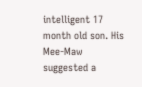intelligent 17 month old son. His Mee-Maw suggested a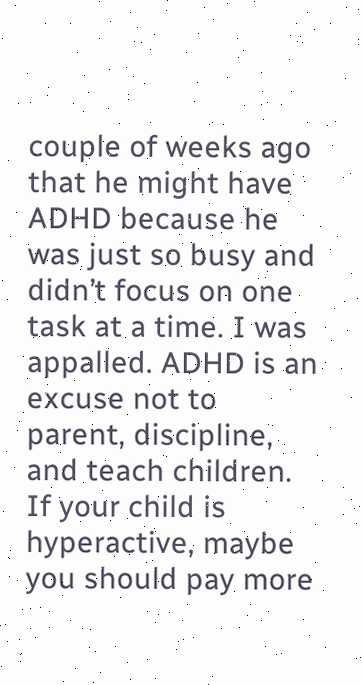couple of weeks ago that he might have ADHD because he was just so busy and didn’t focus on one task at a time. I was appalled. ADHD is an excuse not to parent, discipline, and teach children. If your child is hyperactive, maybe you should pay more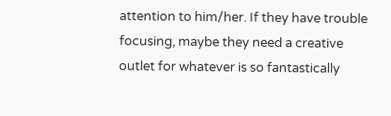attention to him/her. If they have trouble focusing, maybe they need a creative outlet for whatever is so fantastically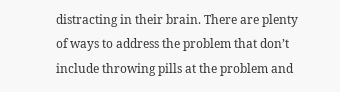distracting in their brain. There are plenty of ways to address the problem that don’t include throwing pills at the problem and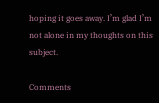hoping it goes away. I’m glad I’m not alone in my thoughts on this subject.

Comments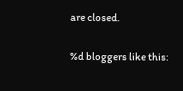are closed.

%d bloggers like this: